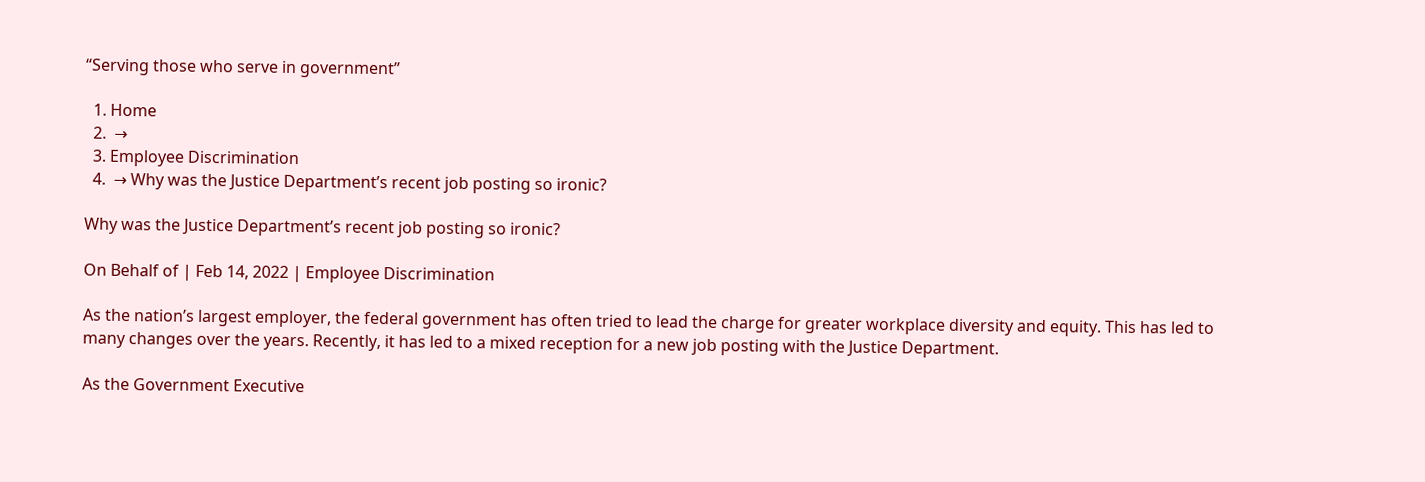“Serving those who serve in government”

  1. Home
  2.  →
  3. Employee Discrimination
  4.  → Why was the Justice Department’s recent job posting so ironic?

Why was the Justice Department’s recent job posting so ironic?

On Behalf of | Feb 14, 2022 | Employee Discrimination

As the nation’s largest employer, the federal government has often tried to lead the charge for greater workplace diversity and equity. This has led to many changes over the years. Recently, it has led to a mixed reception for a new job posting with the Justice Department.

As the Government Executive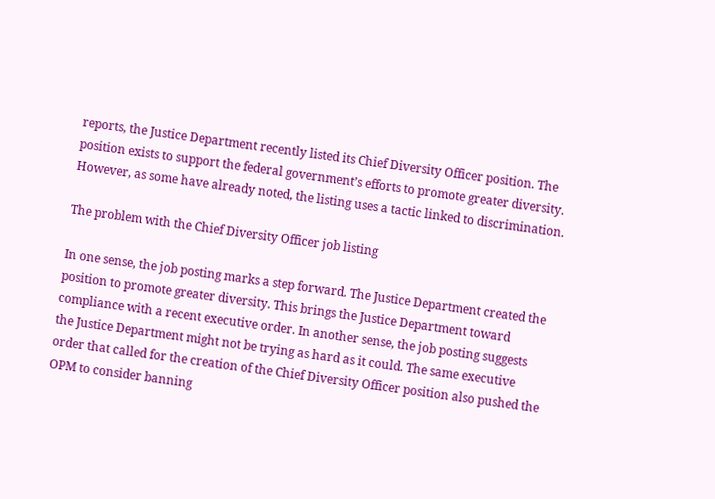reports, the Justice Department recently listed its Chief Diversity Officer position. The position exists to support the federal government’s efforts to promote greater diversity. However, as some have already noted, the listing uses a tactic linked to discrimination.

The problem with the Chief Diversity Officer job listing

In one sense, the job posting marks a step forward. The Justice Department created the position to promote greater diversity. This brings the Justice Department toward compliance with a recent executive order. In another sense, the job posting suggests the Justice Department might not be trying as hard as it could. The same executive order that called for the creation of the Chief Diversity Officer position also pushed the OPM to consider banning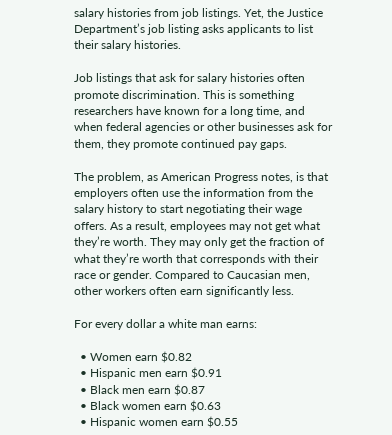salary histories from job listings. Yet, the Justice Department’s job listing asks applicants to list their salary histories.

Job listings that ask for salary histories often promote discrimination. This is something researchers have known for a long time, and when federal agencies or other businesses ask for them, they promote continued pay gaps.

The problem, as American Progress notes, is that employers often use the information from the salary history to start negotiating their wage offers. As a result, employees may not get what they’re worth. They may only get the fraction of what they’re worth that corresponds with their race or gender. Compared to Caucasian men, other workers often earn significantly less.

For every dollar a white man earns:

  • Women earn $0.82
  • Hispanic men earn $0.91
  • Black men earn $0.87
  • Black women earn $0.63
  • Hispanic women earn $0.55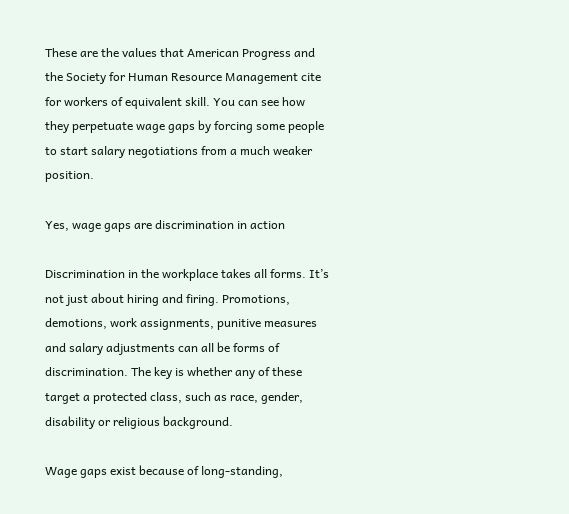These are the values that American Progress and the Society for Human Resource Management cite for workers of equivalent skill. You can see how they perpetuate wage gaps by forcing some people to start salary negotiations from a much weaker position.

Yes, wage gaps are discrimination in action

Discrimination in the workplace takes all forms. It’s not just about hiring and firing. Promotions, demotions, work assignments, punitive measures and salary adjustments can all be forms of discrimination. The key is whether any of these target a protected class, such as race, gender, disability or religious background.

Wage gaps exist because of long-standing,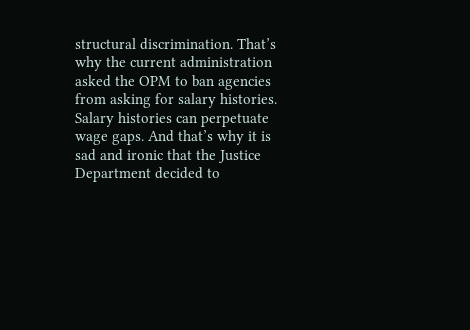structural discrimination. That’s why the current administration asked the OPM to ban agencies from asking for salary histories. Salary histories can perpetuate wage gaps. And that’s why it is sad and ironic that the Justice Department decided to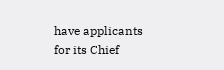have applicants for its Chief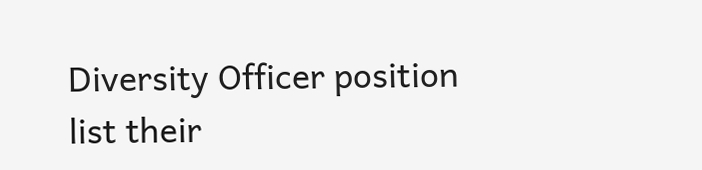Diversity Officer position list their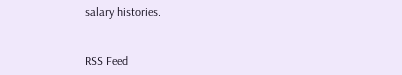salary histories.


RSS Feed